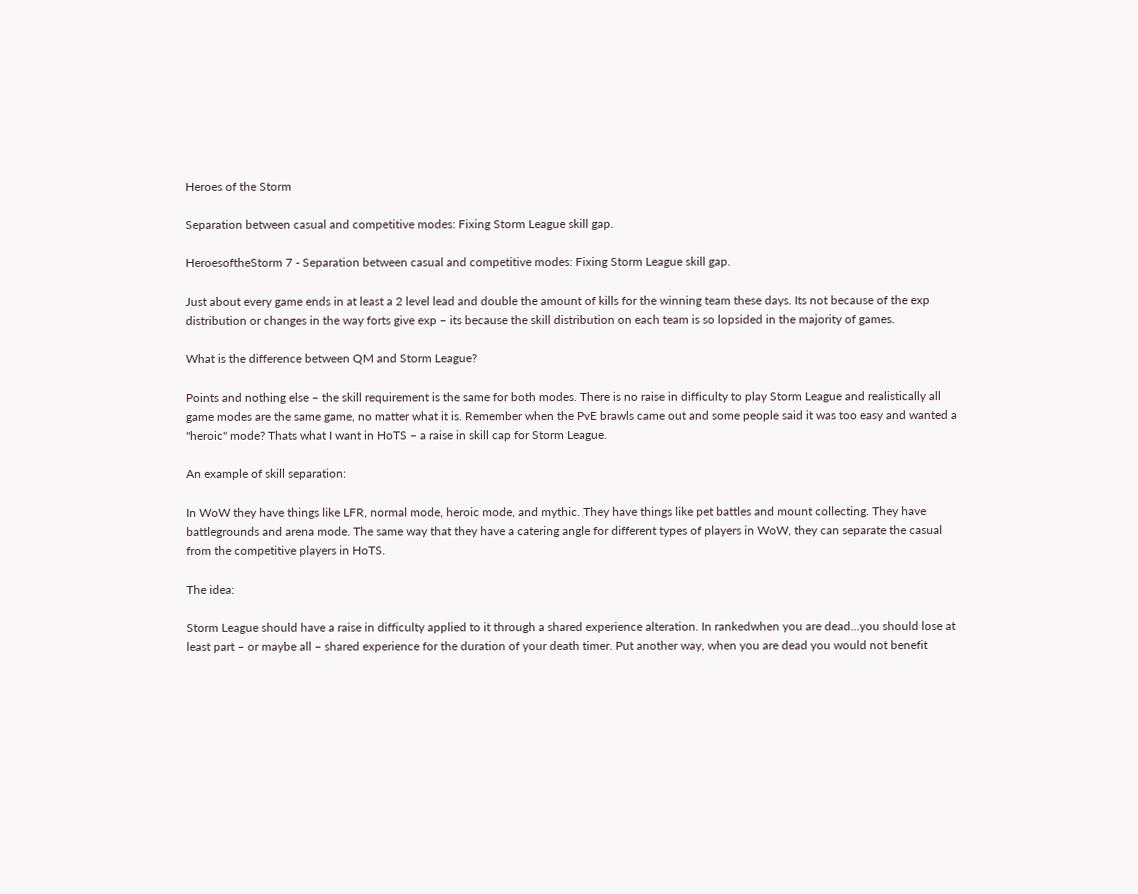Heroes of the Storm

Separation between casual and competitive modes: Fixing Storm League skill gap.

HeroesoftheStorm 7 - Separation between casual and competitive modes: Fixing Storm League skill gap.

Just about every game ends in at least a 2 level lead and double the amount of kills for the winning team these days. Its not because of the exp distribution or changes in the way forts give exp – its because the skill distribution on each team is so lopsided in the majority of games.

What is the difference between QM and Storm League?

Points and nothing else – the skill requirement is the same for both modes. There is no raise in difficulty to play Storm League and realistically all game modes are the same game, no matter what it is. Remember when the PvE brawls came out and some people said it was too easy and wanted a "heroic" mode? Thats what I want in HoTS – a raise in skill cap for Storm League.

An example of skill separation:

In WoW they have things like LFR, normal mode, heroic mode, and mythic. They have things like pet battles and mount collecting. They have battlegrounds and arena mode. The same way that they have a catering angle for different types of players in WoW, they can separate the casual from the competitive players in HoTS.

The idea:

Storm League should have a raise in difficulty applied to it through a shared experience alteration. In rankedwhen you are dead…you should lose at least part – or maybe all – shared experience for the duration of your death timer. Put another way, when you are dead you would not benefit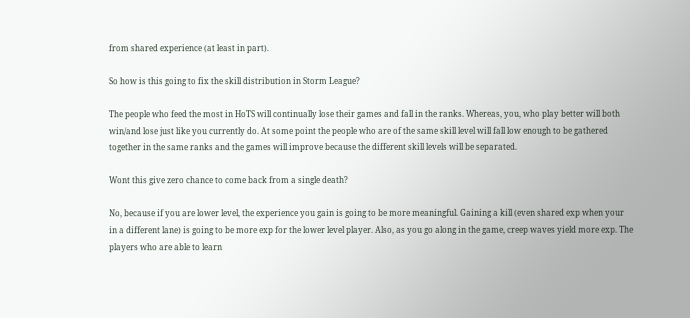from shared experience (at least in part).

So how is this going to fix the skill distribution in Storm League?

The people who feed the most in HoTS will continually lose their games and fall in the ranks. Whereas, you, who play better will both win/and lose just like you currently do. At some point the people who are of the same skill level will fall low enough to be gathered together in the same ranks and the games will improve because the different skill levels will be separated.

Wont this give zero chance to come back from a single death?

No, because if you are lower level, the experience you gain is going to be more meaningful. Gaining a kill (even shared exp when your in a different lane) is going to be more exp for the lower level player. Also, as you go along in the game, creep waves yield more exp. The players who are able to learn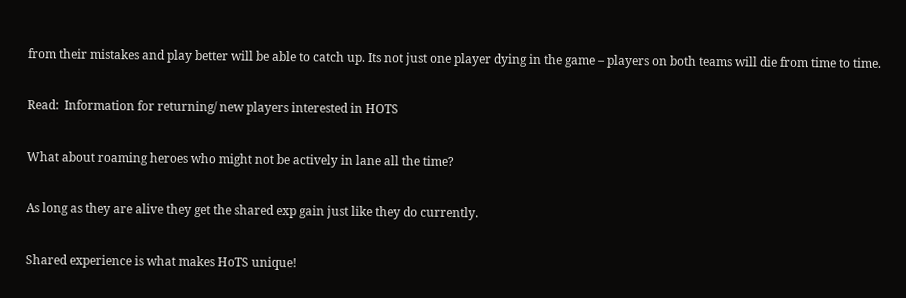from their mistakes and play better will be able to catch up. Its not just one player dying in the game – players on both teams will die from time to time.

Read:  Information for returning/ new players interested in HOTS

What about roaming heroes who might not be actively in lane all the time?

As long as they are alive they get the shared exp gain just like they do currently.

Shared experience is what makes HoTS unique!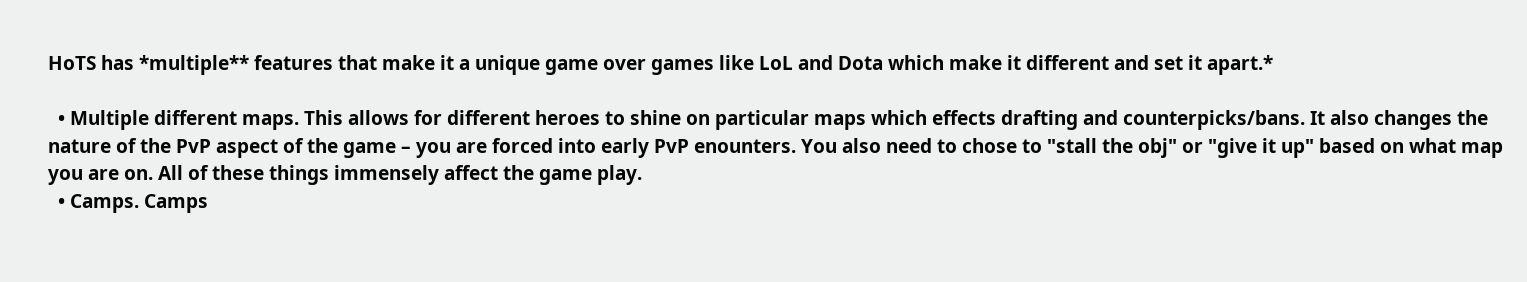HoTS has *multiple** features that make it a unique game over games like LoL and Dota which make it different and set it apart.*

  • Multiple different maps. This allows for different heroes to shine on particular maps which effects drafting and counterpicks/bans. It also changes the nature of the PvP aspect of the game – you are forced into early PvP enounters. You also need to chose to "stall the obj" or "give it up" based on what map you are on. All of these things immensely affect the game play.
  • Camps. Camps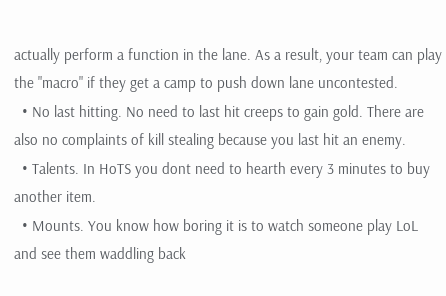actually perform a function in the lane. As a result, your team can play the "macro" if they get a camp to push down lane uncontested.
  • No last hitting. No need to last hit creeps to gain gold. There are also no complaints of kill stealing because you last hit an enemy.
  • Talents. In HoTS you dont need to hearth every 3 minutes to buy another item.
  • Mounts. You know how boring it is to watch someone play LoL and see them waddling back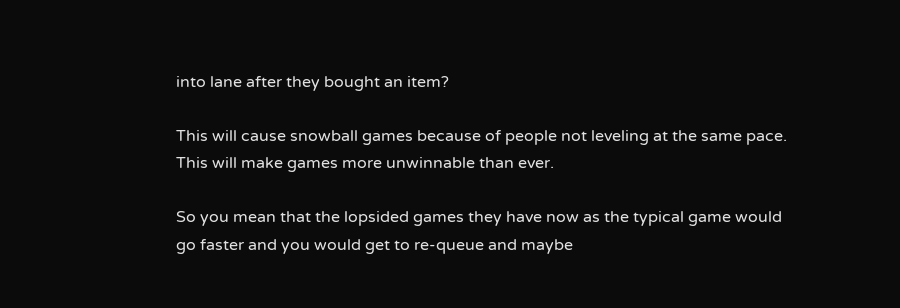into lane after they bought an item?

This will cause snowball games because of people not leveling at the same pace. This will make games more unwinnable than ever.

So you mean that the lopsided games they have now as the typical game would go faster and you would get to re-queue and maybe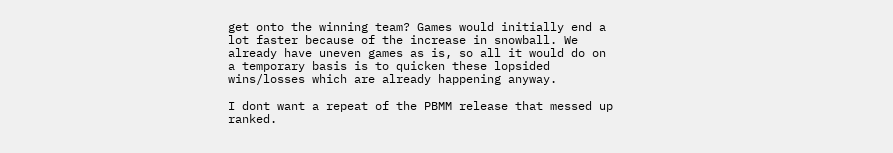get onto the winning team? Games would initially end a lot faster because of the increase in snowball. We already have uneven games as is, so all it would do on a temporary basis is to quicken these lopsided wins/losses which are already happening anyway.

I dont want a repeat of the PBMM release that messed up ranked.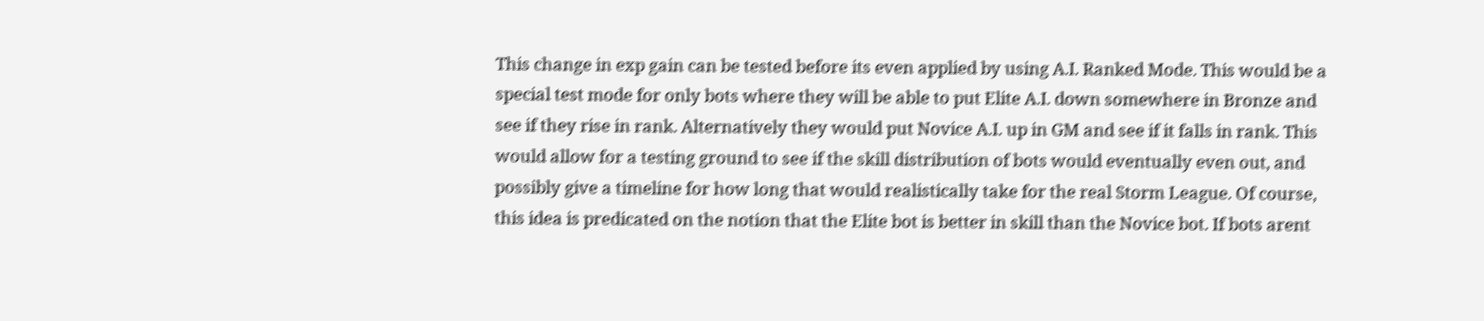This change in exp gain can be tested before its even applied by using A.I. Ranked Mode. This would be a special test mode for only bots where they will be able to put Elite A.I. down somewhere in Bronze and see if they rise in rank. Alternatively they would put Novice A.I. up in GM and see if it falls in rank. This would allow for a testing ground to see if the skill distribution of bots would eventually even out, and possibly give a timeline for how long that would realistically take for the real Storm League. Of course, this idea is predicated on the notion that the Elite bot is better in skill than the Novice bot. If bots arent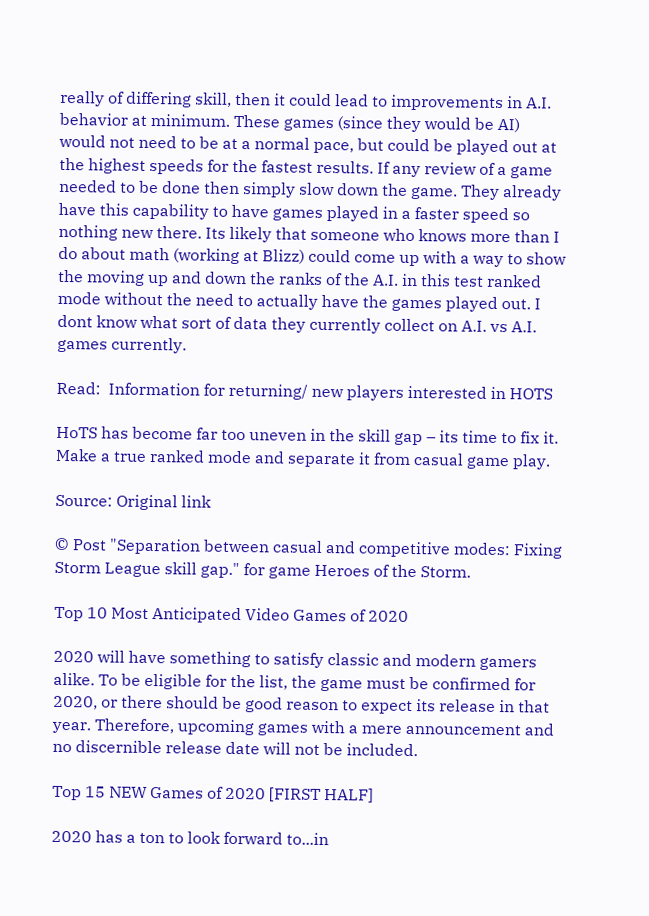really of differing skill, then it could lead to improvements in A.I. behavior at minimum. These games (since they would be AI) would not need to be at a normal pace, but could be played out at the highest speeds for the fastest results. If any review of a game needed to be done then simply slow down the game. They already have this capability to have games played in a faster speed so nothing new there. Its likely that someone who knows more than I do about math (working at Blizz) could come up with a way to show the moving up and down the ranks of the A.I. in this test ranked mode without the need to actually have the games played out. I dont know what sort of data they currently collect on A.I. vs A.I. games currently.

Read:  Information for returning/ new players interested in HOTS

HoTS has become far too uneven in the skill gap – its time to fix it. Make a true ranked mode and separate it from casual game play.

Source: Original link

© Post "Separation between casual and competitive modes: Fixing Storm League skill gap." for game Heroes of the Storm.

Top 10 Most Anticipated Video Games of 2020

2020 will have something to satisfy classic and modern gamers alike. To be eligible for the list, the game must be confirmed for 2020, or there should be good reason to expect its release in that year. Therefore, upcoming games with a mere announcement and no discernible release date will not be included.

Top 15 NEW Games of 2020 [FIRST HALF]

2020 has a ton to look forward to...in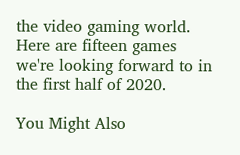the video gaming world. Here are fifteen games we're looking forward to in the first half of 2020.

You Might Also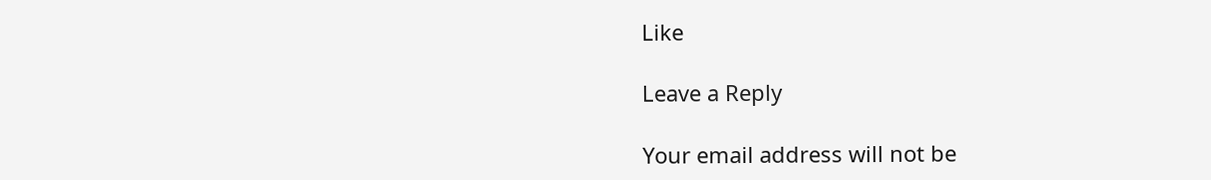Like

Leave a Reply

Your email address will not be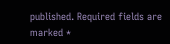published. Required fields are marked *